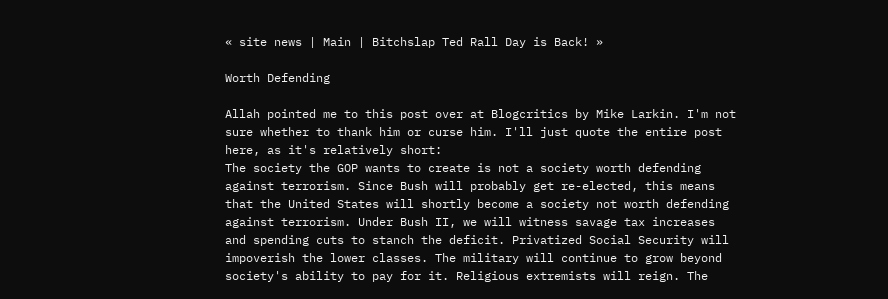« site news | Main | Bitchslap Ted Rall Day is Back! »

Worth Defending

Allah pointed me to this post over at Blogcritics by Mike Larkin. I'm not sure whether to thank him or curse him. I'll just quote the entire post here, as it's relatively short:
The society the GOP wants to create is not a society worth defending against terrorism. Since Bush will probably get re-elected, this means that the United States will shortly become a society not worth defending against terrorism. Under Bush II, we will witness savage tax increases and spending cuts to stanch the deficit. Privatized Social Security will impoverish the lower classes. The military will continue to grow beyond society's ability to pay for it. Religious extremists will reign. The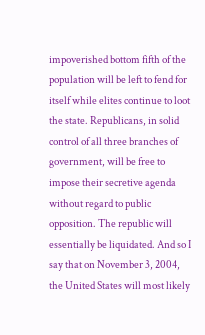impoverished bottom fifth of the population will be left to fend for itself while elites continue to loot the state. Republicans, in solid control of all three branches of government, will be free to impose their secretive agenda without regard to public opposition. The republic will essentially be liquidated. And so I say that on November 3, 2004, the United States will most likely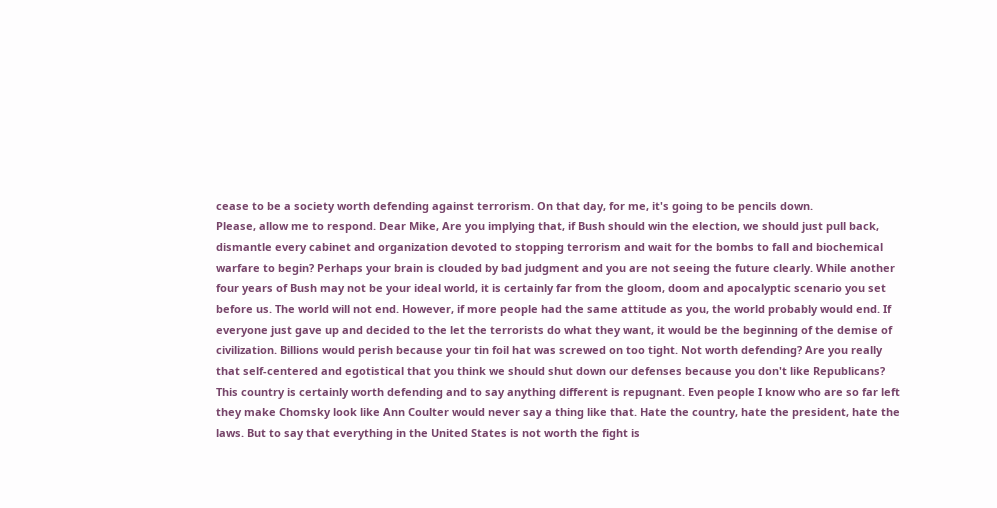cease to be a society worth defending against terrorism. On that day, for me, it's going to be pencils down.
Please, allow me to respond. Dear Mike, Are you implying that, if Bush should win the election, we should just pull back, dismantle every cabinet and organization devoted to stopping terrorism and wait for the bombs to fall and biochemical warfare to begin? Perhaps your brain is clouded by bad judgment and you are not seeing the future clearly. While another four years of Bush may not be your ideal world, it is certainly far from the gloom, doom and apocalyptic scenario you set before us. The world will not end. However, if more people had the same attitude as you, the world probably would end. If everyone just gave up and decided to the let the terrorists do what they want, it would be the beginning of the demise of civilization. Billions would perish because your tin foil hat was screwed on too tight. Not worth defending? Are you really that self-centered and egotistical that you think we should shut down our defenses because you don't like Republicans? This country is certainly worth defending and to say anything different is repugnant. Even people I know who are so far left they make Chomsky look like Ann Coulter would never say a thing like that. Hate the country, hate the president, hate the laws. But to say that everything in the United States is not worth the fight is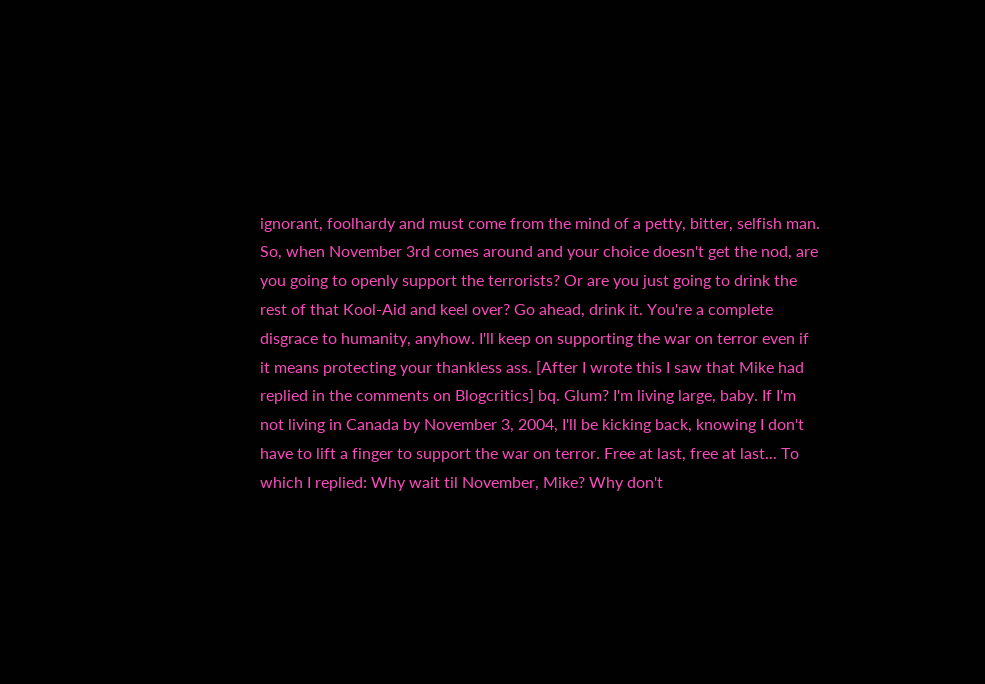ignorant, foolhardy and must come from the mind of a petty, bitter, selfish man. So, when November 3rd comes around and your choice doesn't get the nod, are you going to openly support the terrorists? Or are you just going to drink the rest of that Kool-Aid and keel over? Go ahead, drink it. You're a complete disgrace to humanity, anyhow. I'll keep on supporting the war on terror even if it means protecting your thankless ass. [After I wrote this I saw that Mike had replied in the comments on Blogcritics] bq. Glum? I'm living large, baby. If I'm not living in Canada by November 3, 2004, I'll be kicking back, knowing I don't have to lift a finger to support the war on terror. Free at last, free at last... To which I replied: Why wait til November, Mike? Why don't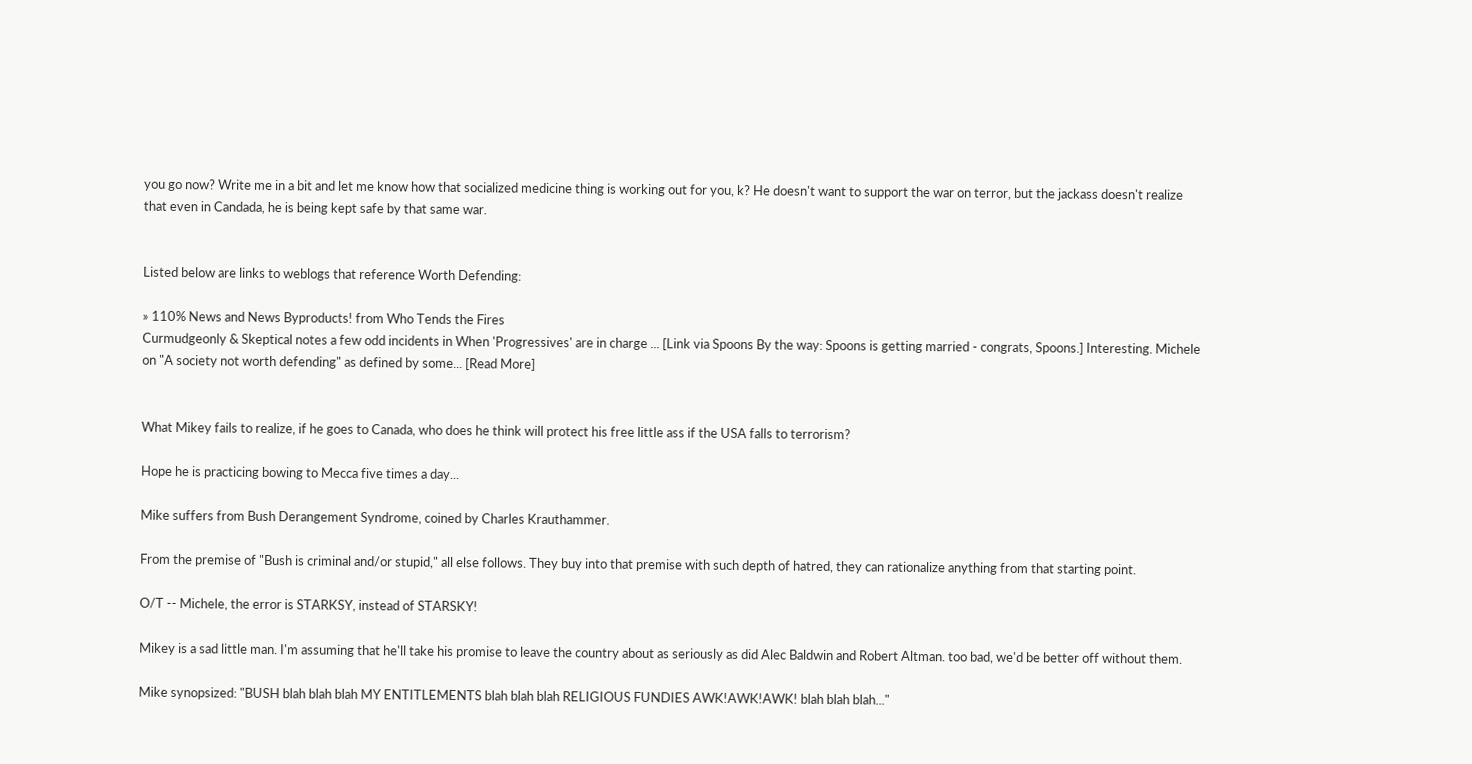you go now? Write me in a bit and let me know how that socialized medicine thing is working out for you, k? He doesn't want to support the war on terror, but the jackass doesn't realize that even in Candada, he is being kept safe by that same war.


Listed below are links to weblogs that reference Worth Defending:

» 110% News and News Byproducts! from Who Tends the Fires
Curmudgeonly & Skeptical notes a few odd incidents in When 'Progressives' are in charge ... [Link via Spoons By the way: Spoons is getting married - congrats, Spoons.] Interesting. Michele on "A society not worth defending" as defined by some... [Read More]


What Mikey fails to realize, if he goes to Canada, who does he think will protect his free little ass if the USA falls to terrorism?

Hope he is practicing bowing to Mecca five times a day...

Mike suffers from Bush Derangement Syndrome, coined by Charles Krauthammer.

From the premise of "Bush is criminal and/or stupid," all else follows. They buy into that premise with such depth of hatred, they can rationalize anything from that starting point.

O/T -- Michele, the error is STARKSY, instead of STARSKY!

Mikey is a sad little man. I'm assuming that he'll take his promise to leave the country about as seriously as did Alec Baldwin and Robert Altman. too bad, we'd be better off without them.

Mike synopsized: "BUSH blah blah blah MY ENTITLEMENTS blah blah blah RELIGIOUS FUNDIES AWK!AWK!AWK! blah blah blah..."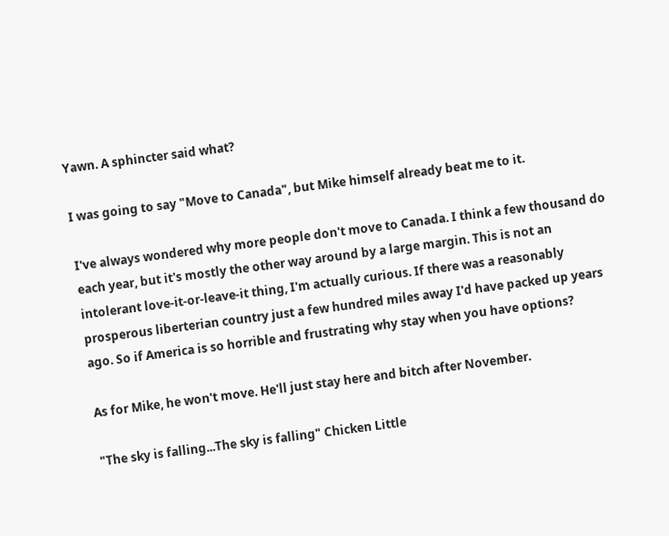Yawn. A sphincter said what?

I was going to say "Move to Canada", but Mike himself already beat me to it.

I've always wondered why more people don't move to Canada. I think a few thousand do each year, but it's mostly the other way around by a large margin. This is not an intolerant love-it-or-leave-it thing, I'm actually curious. If there was a reasonably prosperous liberterian country just a few hundred miles away I'd have packed up years ago. So if America is so horrible and frustrating why stay when you have options?

As for Mike, he won't move. He'll just stay here and bitch after November.

"The sky is falling...The sky is falling" Chicken Little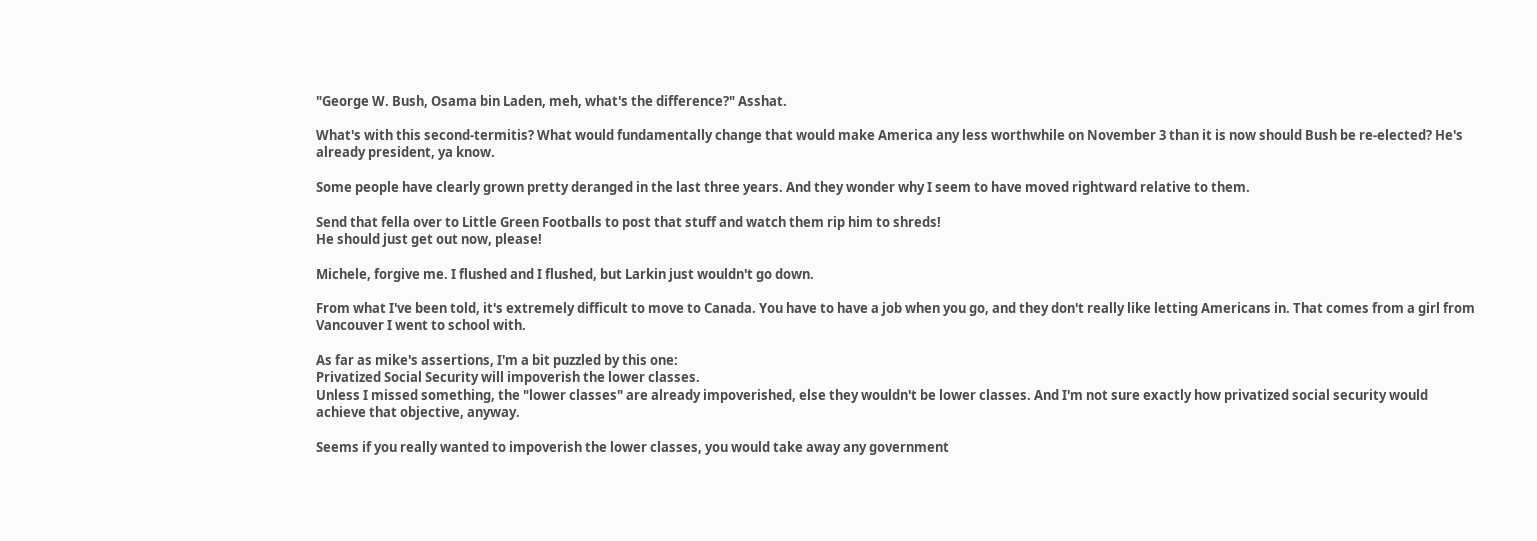"George W. Bush, Osama bin Laden, meh, what's the difference?" Asshat.

What's with this second-termitis? What would fundamentally change that would make America any less worthwhile on November 3 than it is now should Bush be re-elected? He's already president, ya know.

Some people have clearly grown pretty deranged in the last three years. And they wonder why I seem to have moved rightward relative to them.

Send that fella over to Little Green Footballs to post that stuff and watch them rip him to shreds!
He should just get out now, please!

Michele, forgive me. I flushed and I flushed, but Larkin just wouldn't go down.

From what I've been told, it's extremely difficult to move to Canada. You have to have a job when you go, and they don't really like letting Americans in. That comes from a girl from Vancouver I went to school with.

As far as mike's assertions, I'm a bit puzzled by this one:
Privatized Social Security will impoverish the lower classes.
Unless I missed something, the "lower classes" are already impoverished, else they wouldn't be lower classes. And I'm not sure exactly how privatized social security would achieve that objective, anyway.

Seems if you really wanted to impoverish the lower classes, you would take away any government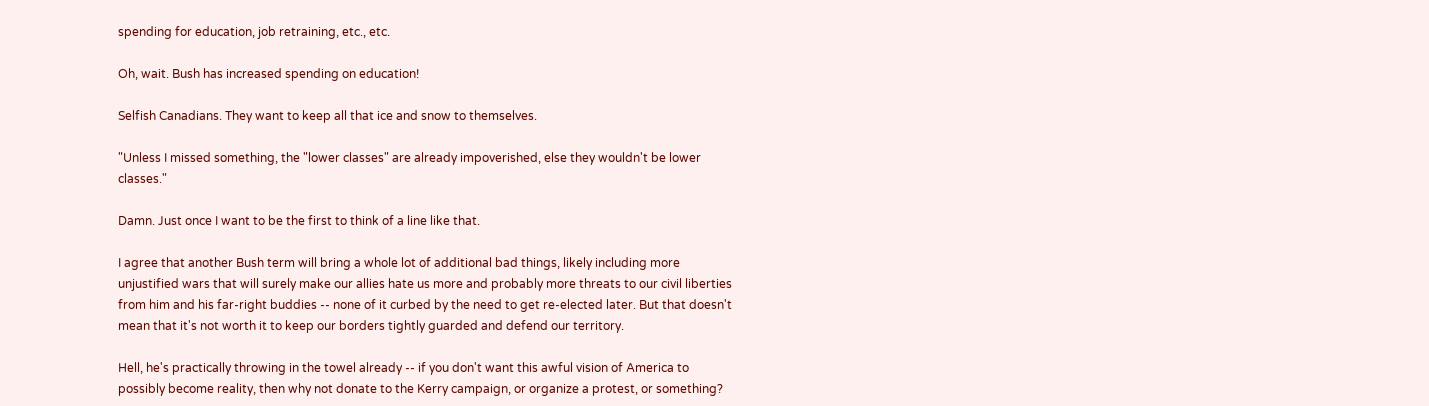spending for education, job retraining, etc., etc.

Oh, wait. Bush has increased spending on education!

Selfish Canadians. They want to keep all that ice and snow to themselves.

"Unless I missed something, the "lower classes" are already impoverished, else they wouldn't be lower classes."

Damn. Just once I want to be the first to think of a line like that.

I agree that another Bush term will bring a whole lot of additional bad things, likely including more unjustified wars that will surely make our allies hate us more and probably more threats to our civil liberties from him and his far-right buddies -- none of it curbed by the need to get re-elected later. But that doesn't mean that it's not worth it to keep our borders tightly guarded and defend our territory.

Hell, he's practically throwing in the towel already -- if you don't want this awful vision of America to possibly become reality, then why not donate to the Kerry campaign, or organize a protest, or something?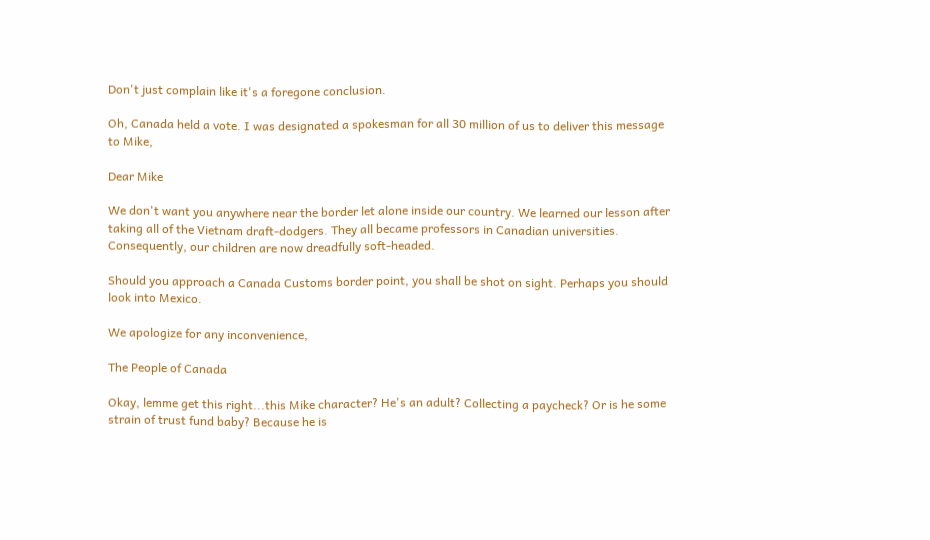Don't just complain like it's a foregone conclusion.

Oh, Canada held a vote. I was designated a spokesman for all 30 million of us to deliver this message to Mike,

Dear Mike

We don't want you anywhere near the border let alone inside our country. We learned our lesson after taking all of the Vietnam draft-dodgers. They all became professors in Canadian universities. Consequently, our children are now dreadfully soft-headed.

Should you approach a Canada Customs border point, you shall be shot on sight. Perhaps you should look into Mexico.

We apologize for any inconvenience,

The People of Canada

Okay, lemme get this right...this Mike character? He's an adult? Collecting a paycheck? Or is he some strain of trust fund baby? Because he is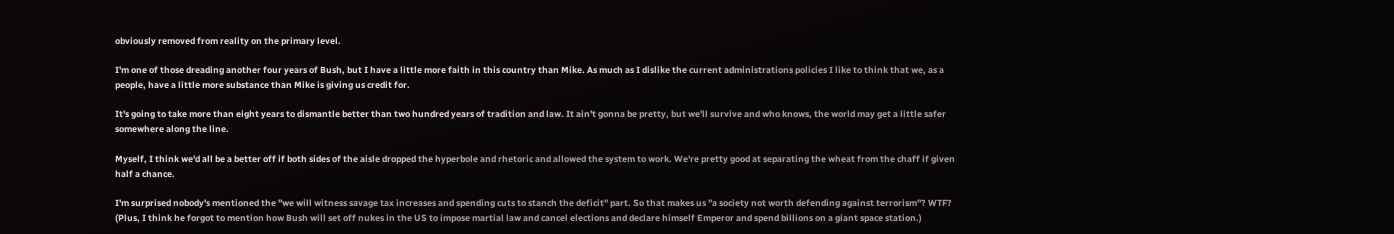obviously removed from reality on the primary level.

I'm one of those dreading another four years of Bush, but I have a little more faith in this country than Mike. As much as I dislike the current administrations policies I like to think that we, as a people, have a little more substance than Mike is giving us credit for.

It's going to take more than eight years to dismantle better than two hundred years of tradition and law. It ain't gonna be pretty, but we'll survive and who knows, the world may get a little safer somewhere along the line.

Myself, I think we'd all be a better off if both sides of the aisle dropped the hyperbole and rhetoric and allowed the system to work. We're pretty good at separating the wheat from the chaff if given half a chance.

I'm surprised nobody's mentioned the "we will witness savage tax increases and spending cuts to stanch the deficit" part. So that makes us "a society not worth defending against terrorism"? WTF? (Plus, I think he forgot to mention how Bush will set off nukes in the US to impose martial law and cancel elections and declare himself Emperor and spend billions on a giant space station.)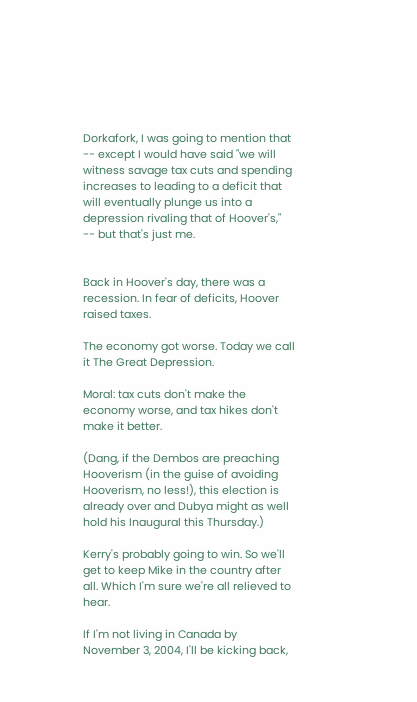Dorkafork, I was going to mention that -- except I would have said "we will witness savage tax cuts and spending increases to leading to a deficit that will eventually plunge us into a depression rivaling that of Hoover's," -- but that's just me.


Back in Hoover's day, there was a recession. In fear of deficits, Hoover raised taxes.

The economy got worse. Today we call it The Great Depression.

Moral: tax cuts don't make the economy worse, and tax hikes don't make it better.

(Dang, if the Dembos are preaching Hooverism (in the guise of avoiding Hooverism, no less!), this election is already over and Dubya might as well hold his Inaugural this Thursday.)

Kerry's probably going to win. So we'll get to keep Mike in the country after all. Which I'm sure we're all relieved to hear.

If I'm not living in Canada by November 3, 2004, I'll be kicking back,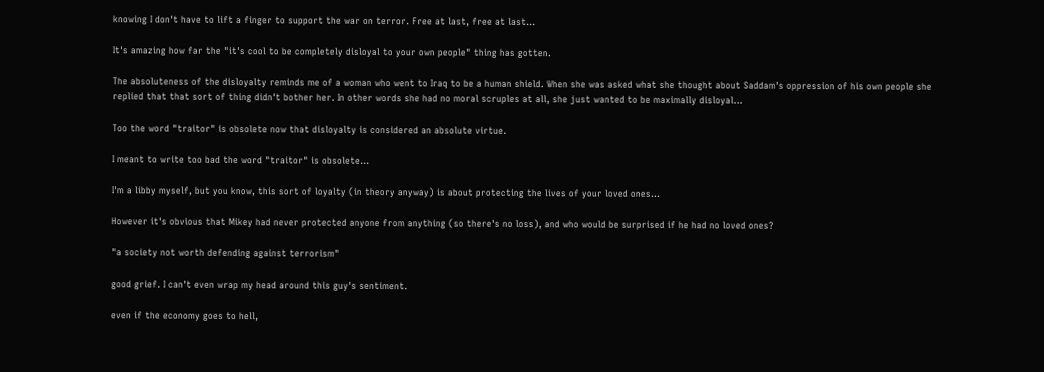knowing I don't have to lift a finger to support the war on terror. Free at last, free at last...

It's amazing how far the "it's cool to be completely disloyal to your own people" thing has gotten.

The absoluteness of the disloyalty reminds me of a woman who went to Iraq to be a human shield. When she was asked what she thought about Saddam's oppression of his own people she replied that that sort of thing didn't bother her. In other words she had no moral scruples at all, she just wanted to be maximally disloyal...

Too the word "traitor" is obsolete now that disloyalty is considered an absolute virtue.

I meant to write too bad the word "traitor" is obsolete...

I'm a libby myself, but you know, this sort of loyalty (in theory anyway) is about protecting the lives of your loved ones...

However it's obvious that Mikey had never protected anyone from anything (so there's no loss), and who would be surprised if he had no loved ones?

"a society not worth defending against terrorism"

good grief. I can't even wrap my head around this guy's sentiment.

even if the economy goes to hell,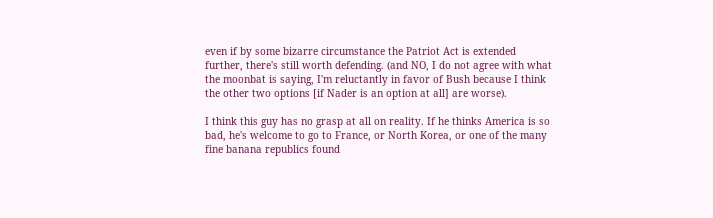even if by some bizarre circumstance the Patriot Act is extended further, there's still worth defending. (and NO, I do not agree with what the moonbat is saying, I'm reluctantly in favor of Bush because I think the other two options [if Nader is an option at all] are worse).

I think this guy has no grasp at all on reality. If he thinks America is so bad, he's welcome to go to France, or North Korea, or one of the many fine banana republics found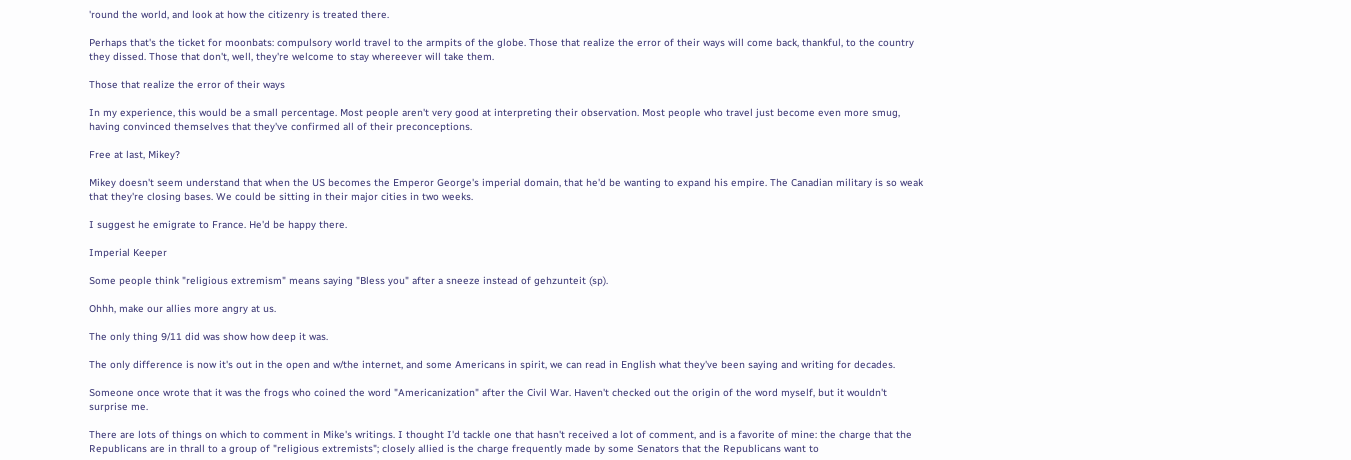'round the world, and look at how the citizenry is treated there.

Perhaps that's the ticket for moonbats: compulsory world travel to the armpits of the globe. Those that realize the error of their ways will come back, thankful, to the country they dissed. Those that don't, well, they're welcome to stay whereever will take them.

Those that realize the error of their ways

In my experience, this would be a small percentage. Most people aren't very good at interpreting their observation. Most people who travel just become even more smug, having convinced themselves that they've confirmed all of their preconceptions.

Free at last, Mikey?

Mikey doesn't seem understand that when the US becomes the Emperor George's imperial domain, that he'd be wanting to expand his empire. The Canadian military is so weak that they're closing bases. We could be sitting in their major cities in two weeks.

I suggest he emigrate to France. He'd be happy there.

Imperial Keeper

Some people think "religious extremism" means saying "Bless you" after a sneeze instead of gehzunteit (sp).

Ohhh, make our allies more angry at us.

The only thing 9/11 did was show how deep it was.

The only difference is now it's out in the open and w/the internet, and some Americans in spirit, we can read in English what they've been saying and writing for decades.

Someone once wrote that it was the frogs who coined the word "Americanization" after the Civil War. Haven't checked out the origin of the word myself, but it wouldn't surprise me.

There are lots of things on which to comment in Mike's writings. I thought I'd tackle one that hasn't received a lot of comment, and is a favorite of mine: the charge that the Republicans are in thrall to a group of "religious extremists"; closely allied is the charge frequently made by some Senators that the Republicans want to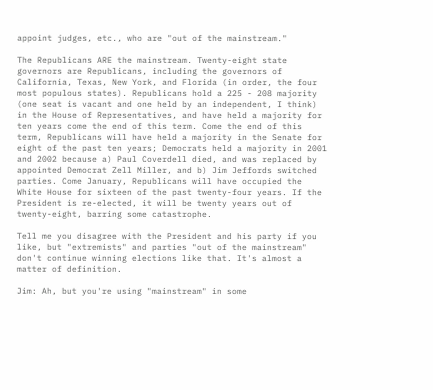appoint judges, etc., who are "out of the mainstream."

The Republicans ARE the mainstream. Twenty-eight state governors are Republicans, including the governors of California, Texas, New York, and Florida (in order, the four most populous states). Republicans hold a 225 - 208 majority (one seat is vacant and one held by an independent, I think) in the House of Representatives, and have held a majority for ten years come the end of this term. Come the end of this term, Republicans will have held a majority in the Senate for eight of the past ten years; Democrats held a majority in 2001 and 2002 because a) Paul Coverdell died, and was replaced by appointed Democrat Zell Miller, and b) Jim Jeffords switched parties. Come January, Republicans will have occupied the White House for sixteen of the past twenty-four years. If the President is re-elected, it will be twenty years out of twenty-eight, barring some catastrophe.

Tell me you disagree with the President and his party if you like, but "extremists" and parties "out of the mainstream" don't continue winning elections like that. It's almost a matter of definition.

Jim: Ah, but you're using "mainstream" in some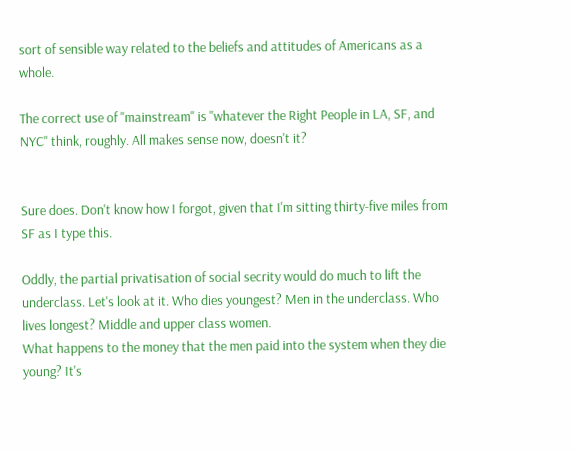sort of sensible way related to the beliefs and attitudes of Americans as a whole.

The correct use of "mainstream" is "whatever the Right People in LA, SF, and NYC" think, roughly. All makes sense now, doesn't it?


Sure does. Don't know how I forgot, given that I'm sitting thirty-five miles from SF as I type this.

Oddly, the partial privatisation of social secrity would do much to lift the underclass. Let's look at it. Who dies youngest? Men in the underclass. Who lives longest? Middle and upper class women.
What happens to the money that the men paid into the system when they die young? It's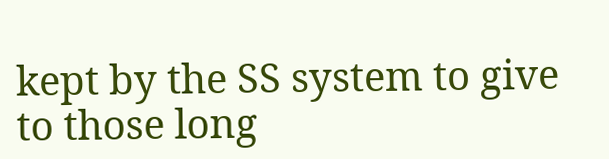kept by the SS system to give to those long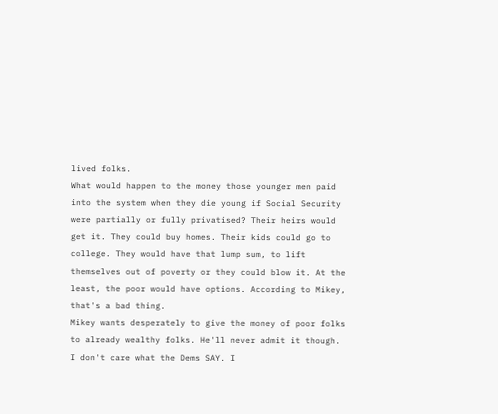lived folks.
What would happen to the money those younger men paid into the system when they die young if Social Security were partially or fully privatised? Their heirs would get it. They could buy homes. Their kids could go to college. They would have that lump sum, to lift themselves out of poverty or they could blow it. At the least, the poor would have options. According to Mikey, that's a bad thing.
Mikey wants desperately to give the money of poor folks to already wealthy folks. He'll never admit it though.
I don't care what the Dems SAY. I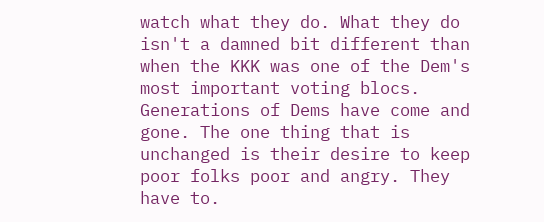watch what they do. What they do isn't a damned bit different than when the KKK was one of the Dem's most important voting blocs.
Generations of Dems have come and gone. The one thing that is unchanged is their desire to keep poor folks poor and angry. They have to.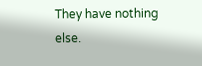They have nothing else.